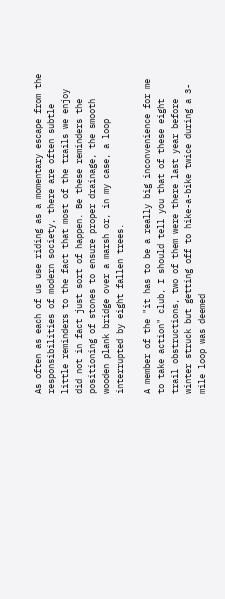As often as each of us use riding as a momentary escape from the responsibilities of modern society, there are often subtle little reminders to the fact that most of the trails we enjoy did not in fact just sort of happen. Be these reminders the positioning of stones to ensure proper drainage, the smooth wooden plank bridge over a marsh or, in my case, a loop interrupted by eight fallen trees.

A member of the "it has to be a really big inconvenience for me to take action" club, I should tell you that of these eight trail obstructions, two of them were there last year before winter struck but getting off to hike-a-bike twice during a 3-mile loop was deemed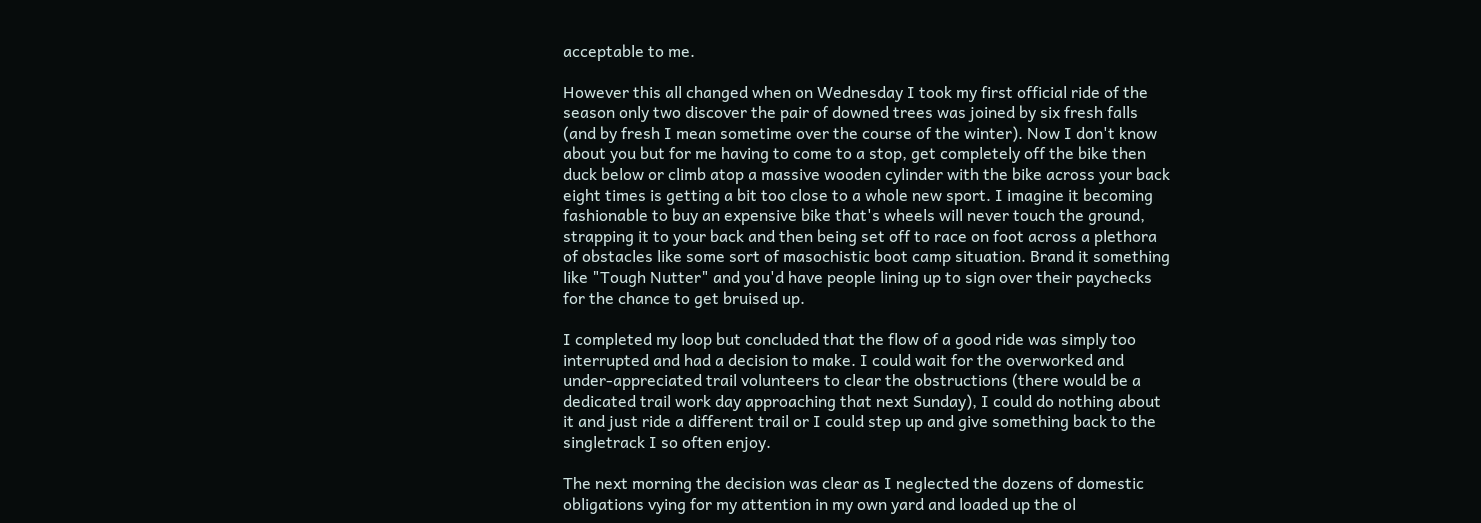acceptable to me.

However this all changed when on Wednesday I took my first official ride of the season only two discover the pair of downed trees was joined by six fresh falls (and by fresh I mean sometime over the course of the winter). Now I don't know about you but for me having to come to a stop, get completely off the bike then duck below or climb atop a massive wooden cylinder with the bike across your back eight times is getting a bit too close to a whole new sport. I imagine it becoming fashionable to buy an expensive bike that's wheels will never touch the ground, strapping it to your back and then being set off to race on foot across a plethora of obstacles like some sort of masochistic boot camp situation. Brand it something like "Tough Nutter" and you'd have people lining up to sign over their paychecks for the chance to get bruised up.

I completed my loop but concluded that the flow of a good ride was simply too interrupted and had a decision to make. I could wait for the overworked and under-appreciated trail volunteers to clear the obstructions (there would be a dedicated trail work day approaching that next Sunday), I could do nothing about it and just ride a different trail or I could step up and give something back to the singletrack I so often enjoy.

The next morning the decision was clear as I neglected the dozens of domestic obligations vying for my attention in my own yard and loaded up the ol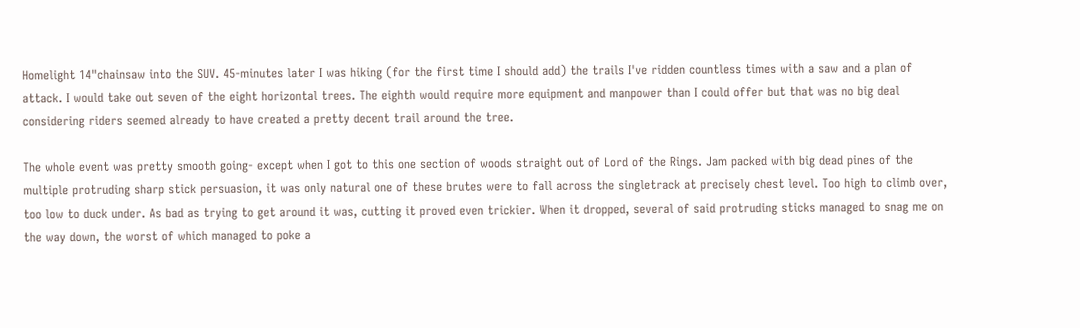Homelight 14"chainsaw into the SUV. 45-minutes later I was hiking (for the first time I should add) the trails I've ridden countless times with a saw and a plan of attack. I would take out seven of the eight horizontal trees. The eighth would require more equipment and manpower than I could offer but that was no big deal considering riders seemed already to have created a pretty decent trail around the tree.

The whole event was pretty smooth going- except when I got to this one section of woods straight out of Lord of the Rings. Jam packed with big dead pines of the multiple protruding sharp stick persuasion, it was only natural one of these brutes were to fall across the singletrack at precisely chest level. Too high to climb over, too low to duck under. As bad as trying to get around it was, cutting it proved even trickier. When it dropped, several of said protruding sticks managed to snag me on the way down, the worst of which managed to poke a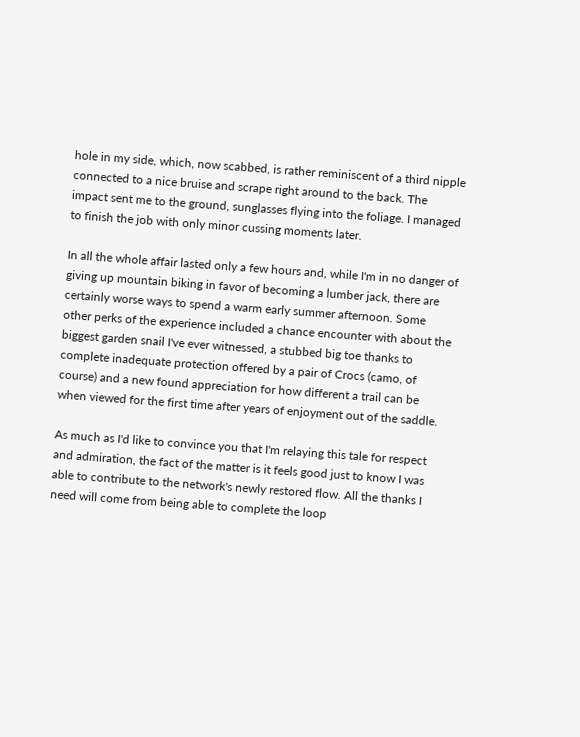hole in my side, which, now scabbed, is rather reminiscent of a third nipple connected to a nice bruise and scrape right around to the back. The impact sent me to the ground, sunglasses flying into the foliage. I managed to finish the job with only minor cussing moments later.

In all the whole affair lasted only a few hours and, while I'm in no danger of giving up mountain biking in favor of becoming a lumber jack, there are certainly worse ways to spend a warm early summer afternoon. Some other perks of the experience included a chance encounter with about the biggest garden snail I've ever witnessed, a stubbed big toe thanks to complete inadequate protection offered by a pair of Crocs (camo, of course) and a new found appreciation for how different a trail can be when viewed for the first time after years of enjoyment out of the saddle.

As much as I'd like to convince you that I'm relaying this tale for respect and admiration, the fact of the matter is it feels good just to know I was able to contribute to the network's newly restored flow. All the thanks I need will come from being able to complete the loop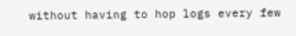without having to hop logs every few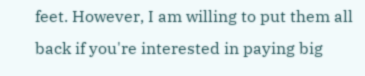feet. However, I am willing to put them all back if you're interested in paying big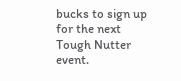bucks to sign up for the next Tough Nutter event.